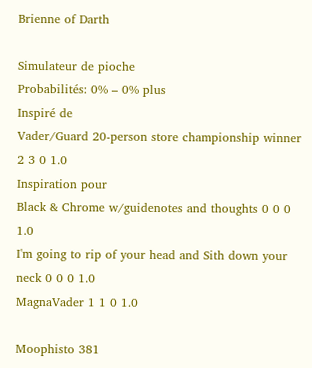Brienne of Darth

Simulateur de pioche
Probabilités: 0% – 0% plus
Inspiré de
Vader/Guard 20-person store championship winner 2 3 0 1.0
Inspiration pour
Black & Chrome w/guidenotes and thoughts 0 0 0 1.0
I'm going to rip of your head and Sith down your neck 0 0 0 1.0
MagnaVader 1 1 0 1.0

Moophisto 381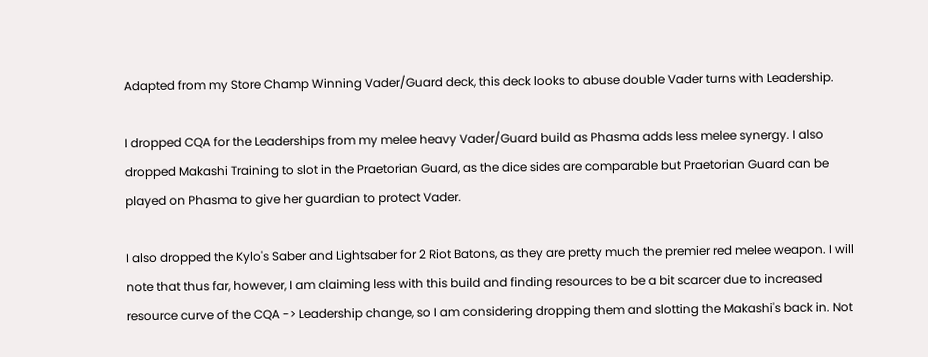Adapted from my Store Champ Winning Vader/Guard deck, this deck looks to abuse double Vader turns with Leadership.

I dropped CQA for the Leaderships from my melee heavy Vader/Guard build as Phasma adds less melee synergy. I also dropped Makashi Training to slot in the Praetorian Guard, as the dice sides are comparable but Praetorian Guard can be played on Phasma to give her guardian to protect Vader.

I also dropped the Kylo's Saber and Lightsaber for 2 Riot Batons, as they are pretty much the premier red melee weapon. I will note that thus far, however, I am claiming less with this build and finding resources to be a bit scarcer due to increased resource curve of the CQA -> Leadership change, so I am considering dropping them and slotting the Makashi's back in. Not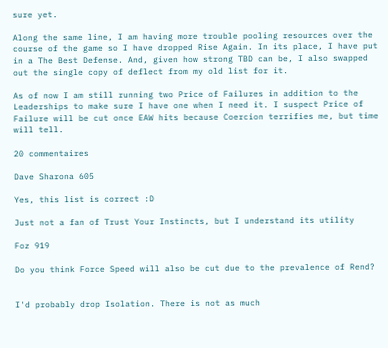sure yet.

Along the same line, I am having more trouble pooling resources over the course of the game so I have dropped Rise Again. In its place, I have put in a The Best Defense. And, given how strong TBD can be, I also swapped out the single copy of deflect from my old list for it.

As of now I am still running two Price of Failures in addition to the Leaderships to make sure I have one when I need it. I suspect Price of Failure will be cut once EAW hits because Coercion terrifies me, but time will tell.

20 commentaires

Dave Sharona 605

Yes, this list is correct :D

Just not a fan of Trust Your Instincts, but I understand its utility

Foz 919

Do you think Force Speed will also be cut due to the prevalence of Rend?


I'd probably drop Isolation. There is not as much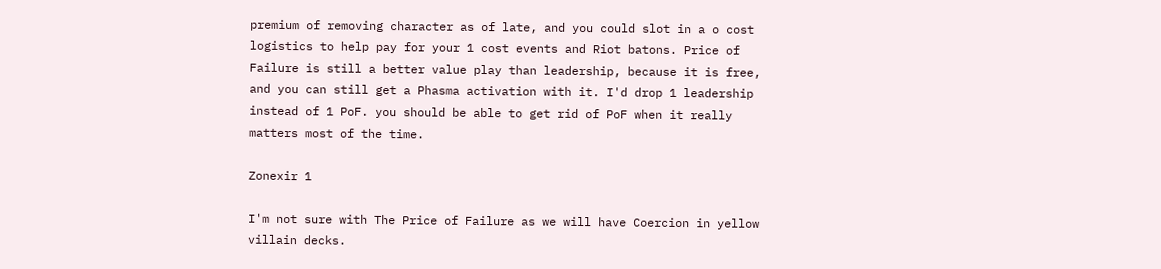premium of removing character as of late, and you could slot in a o cost logistics to help pay for your 1 cost events and Riot batons. Price of Failure is still a better value play than leadership, because it is free, and you can still get a Phasma activation with it. I'd drop 1 leadership instead of 1 PoF. you should be able to get rid of PoF when it really matters most of the time.

Zonexir 1

I'm not sure with The Price of Failure as we will have Coercion in yellow villain decks.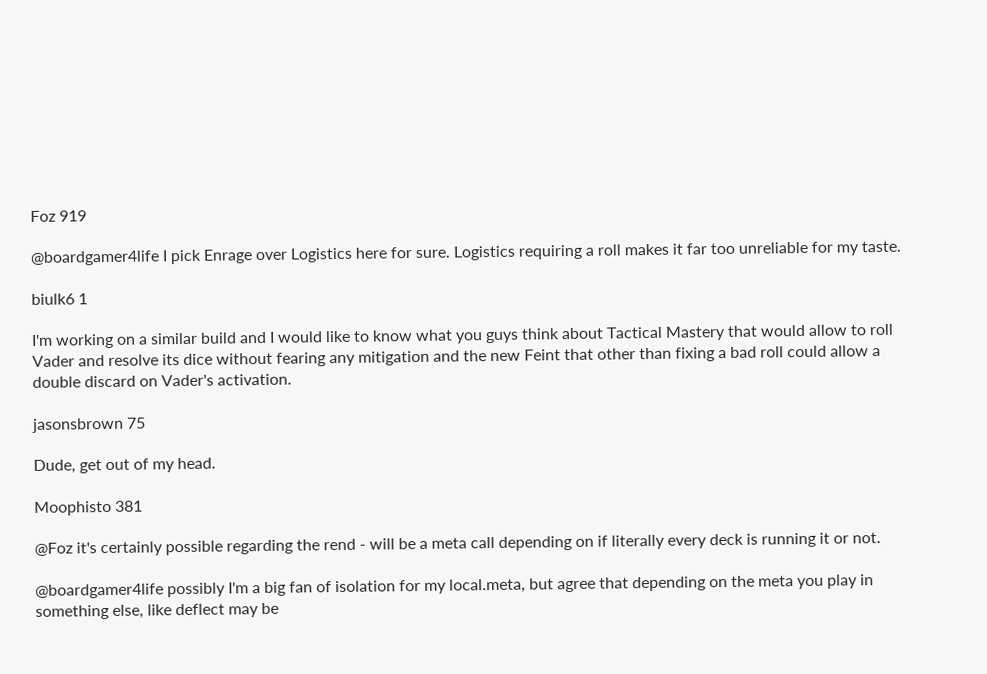Foz 919

@boardgamer4life I pick Enrage over Logistics here for sure. Logistics requiring a roll makes it far too unreliable for my taste.

biulk6 1

I'm working on a similar build and I would like to know what you guys think about Tactical Mastery that would allow to roll Vader and resolve its dice without fearing any mitigation and the new Feint that other than fixing a bad roll could allow a double discard on Vader's activation.

jasonsbrown 75

Dude, get out of my head.

Moophisto 381

@Foz it's certainly possible regarding the rend - will be a meta call depending on if literally every deck is running it or not.

@boardgamer4life possibly I'm a big fan of isolation for my local.meta, but agree that depending on the meta you play in something else, like deflect may be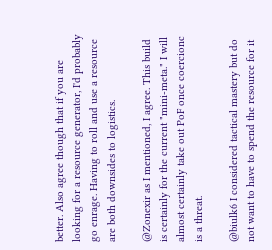better. Also agree though that if you are looking for a resource generator, I'd probably go enrage. Having to roll and use a resource are both downsides to logistics.

@Zonexir as I mentioned, I agree. This build is certainly for the current "mini-meta." I will almost certainly take out PoF once coercionc is a threat.

@biulk6 I considered tactical mastery but do not want to have to spend the resource for it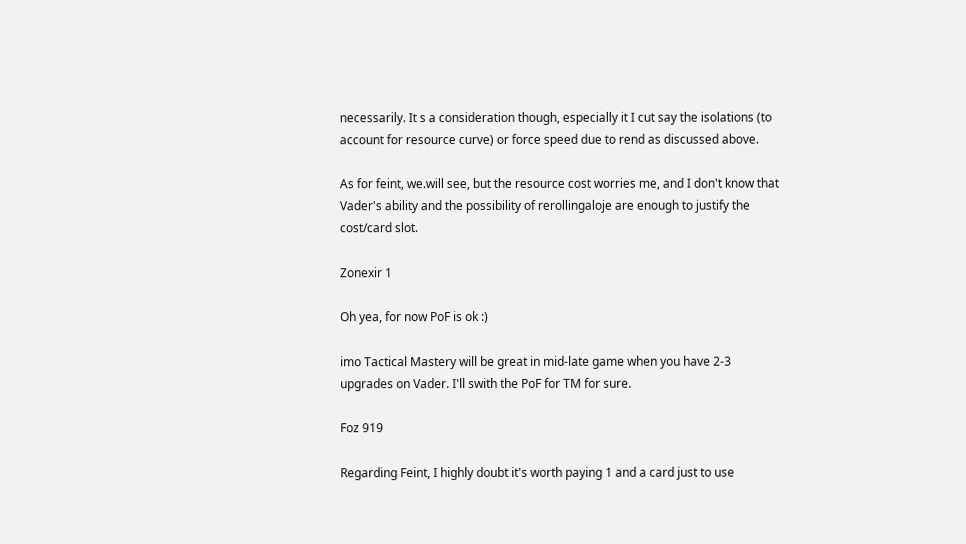necessarily. It s a consideration though, especially it I cut say the isolations (to account for resource curve) or force speed due to rend as discussed above.

As for feint, we.will see, but the resource cost worries me, and I don't know that Vader's ability and the possibility of rerollingaloje are enough to justify the cost/card slot.

Zonexir 1

Oh yea, for now PoF is ok :)

imo Tactical Mastery will be great in mid-late game when you have 2-3 upgrades on Vader. I'll swith the PoF for TM for sure.

Foz 919

Regarding Feint, I highly doubt it's worth paying 1 and a card just to use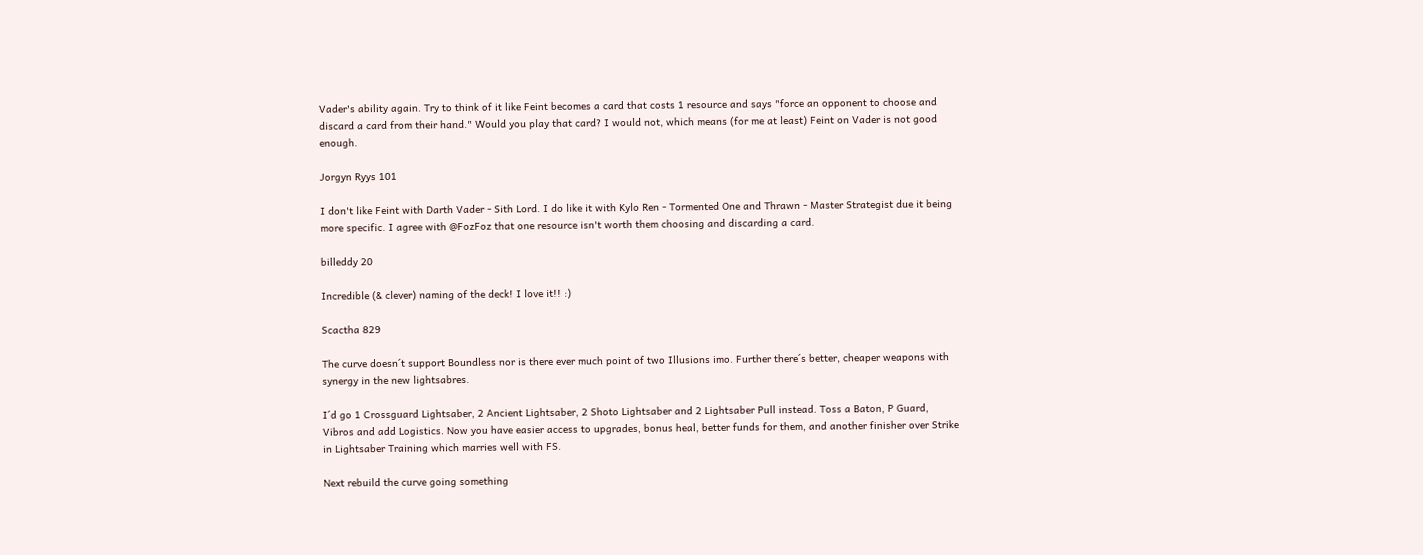Vader's ability again. Try to think of it like Feint becomes a card that costs 1 resource and says "force an opponent to choose and discard a card from their hand." Would you play that card? I would not, which means (for me at least) Feint on Vader is not good enough.

Jorgyn Ryys 101

I don't like Feint with Darth Vader - Sith Lord. I do like it with Kylo Ren - Tormented One and Thrawn - Master Strategist due it being more specific. I agree with @FozFoz that one resource isn't worth them choosing and discarding a card.

billeddy 20

Incredible (& clever) naming of the deck! I love it!! :)

Scactha 829

The curve doesn´t support Boundless nor is there ever much point of two Illusions imo. Further there´s better, cheaper weapons with synergy in the new lightsabres.

I´d go 1 Crossguard Lightsaber, 2 Ancient Lightsaber, 2 Shoto Lightsaber and 2 Lightsaber Pull instead. Toss a Baton, P Guard, Vibros and add Logistics. Now you have easier access to upgrades, bonus heal, better funds for them, and another finisher over Strike in Lightsaber Training which marries well with FS.

Next rebuild the curve going something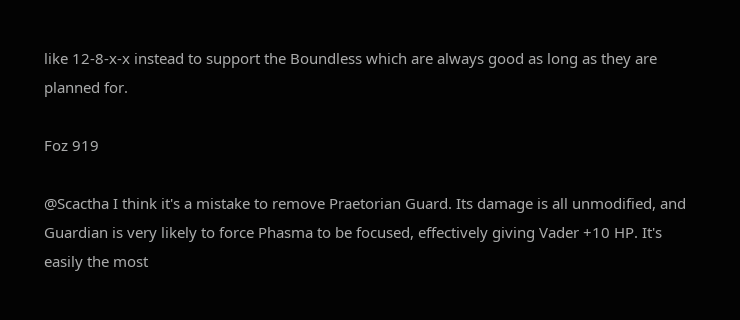like 12-8-x-x instead to support the Boundless which are always good as long as they are planned for.

Foz 919

@Scactha I think it's a mistake to remove Praetorian Guard. Its damage is all unmodified, and Guardian is very likely to force Phasma to be focused, effectively giving Vader +10 HP. It's easily the most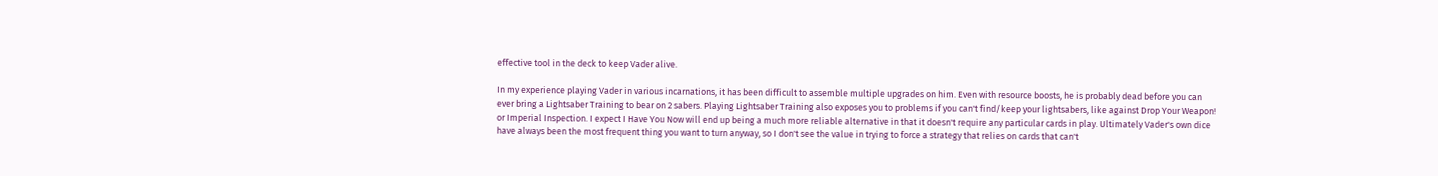effective tool in the deck to keep Vader alive.

In my experience playing Vader in various incarnations, it has been difficult to assemble multiple upgrades on him. Even with resource boosts, he is probably dead before you can ever bring a Lightsaber Training to bear on 2 sabers. Playing Lightsaber Training also exposes you to problems if you can't find/keep your lightsabers, like against Drop Your Weapon! or Imperial Inspection. I expect I Have You Now will end up being a much more reliable alternative in that it doesn't require any particular cards in play. Ultimately Vader's own dice have always been the most frequent thing you want to turn anyway, so I don't see the value in trying to force a strategy that relies on cards that can't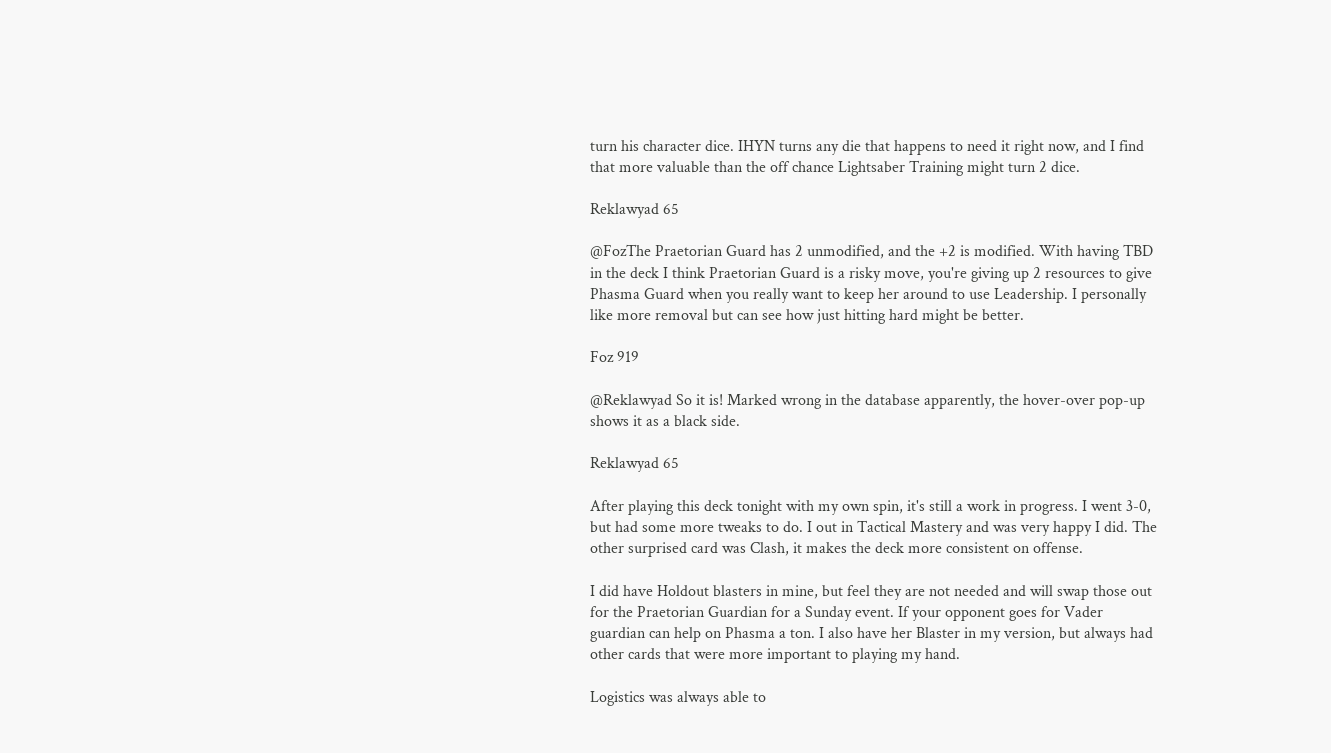turn his character dice. IHYN turns any die that happens to need it right now, and I find that more valuable than the off chance Lightsaber Training might turn 2 dice.

Reklawyad 65

@FozThe Praetorian Guard has 2 unmodified, and the +2 is modified. With having TBD in the deck I think Praetorian Guard is a risky move, you're giving up 2 resources to give Phasma Guard when you really want to keep her around to use Leadership. I personally like more removal but can see how just hitting hard might be better.

Foz 919

@Reklawyad So it is! Marked wrong in the database apparently, the hover-over pop-up shows it as a black side.

Reklawyad 65

After playing this deck tonight with my own spin, it's still a work in progress. I went 3-0, but had some more tweaks to do. I out in Tactical Mastery and was very happy I did. The other surprised card was Clash, it makes the deck more consistent on offense.

I did have Holdout blasters in mine, but feel they are not needed and will swap those out for the Praetorian Guardian for a Sunday event. If your opponent goes for Vader guardian can help on Phasma a ton. I also have her Blaster in my version, but always had other cards that were more important to playing my hand.

Logistics was always able to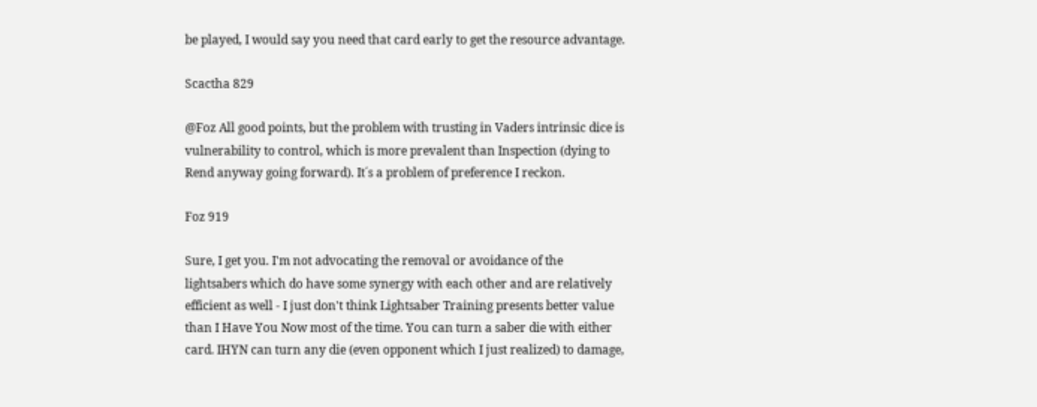be played, I would say you need that card early to get the resource advantage.

Scactha 829

@Foz All good points, but the problem with trusting in Vaders intrinsic dice is vulnerability to control, which is more prevalent than Inspection (dying to Rend anyway going forward). It´s a problem of preference I reckon.

Foz 919

Sure, I get you. I'm not advocating the removal or avoidance of the lightsabers which do have some synergy with each other and are relatively efficient as well - I just don't think Lightsaber Training presents better value than I Have You Now most of the time. You can turn a saber die with either card. IHYN can turn any die (even opponent which I just realized) to damage,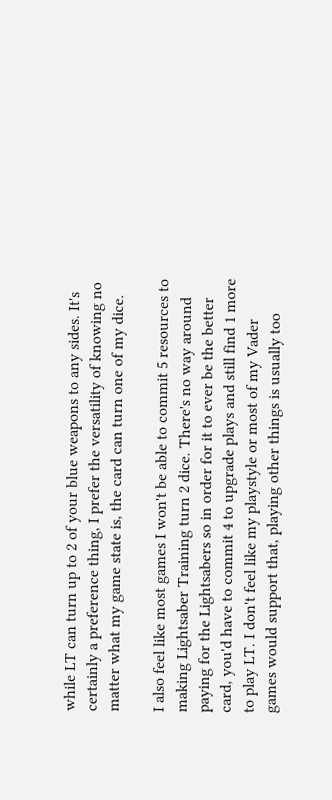while LT can turn up to 2 of your blue weapons to any sides. It's certainly a preference thing, I prefer the versatility of knowing no matter what my game state is, the card can turn one of my dice.

I also feel like most games I won't be able to commit 5 resources to making Lightsaber Training turn 2 dice. There's no way around paying for the Lightsabers so in order for it to ever be the better card, you'd have to commit 4 to upgrade plays and still find 1 more to play LT. I don't feel like my playstyle or most of my Vader games would support that, playing other things is usually too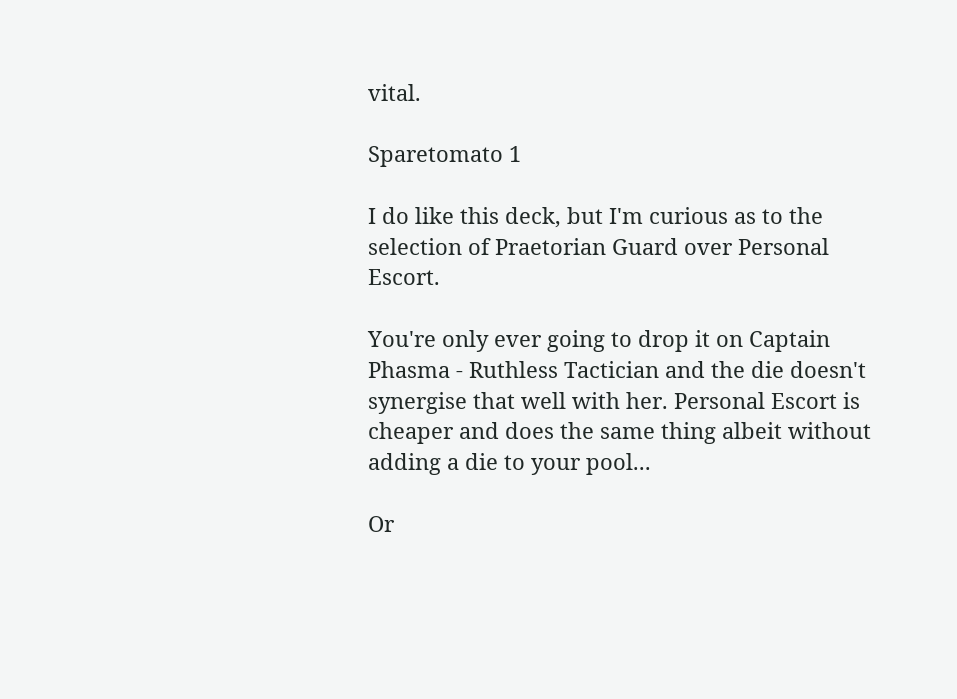vital.

Sparetomato 1

I do like this deck, but I'm curious as to the selection of Praetorian Guard over Personal Escort.

You're only ever going to drop it on Captain Phasma - Ruthless Tactician and the die doesn't synergise that well with her. Personal Escort is cheaper and does the same thing albeit without adding a die to your pool...

Or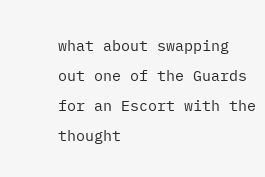what about swapping out one of the Guards for an Escort with the thought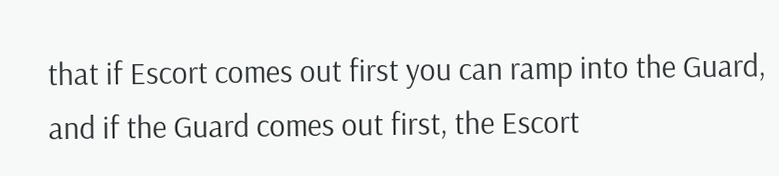that if Escort comes out first you can ramp into the Guard, and if the Guard comes out first, the Escort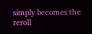simply becomes the reroll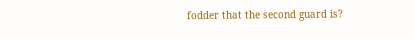fodder that the second guard is?